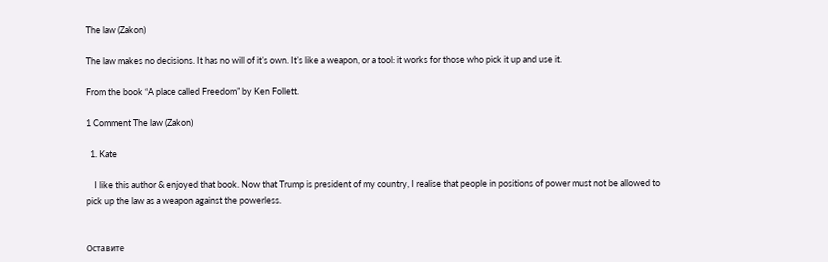The law (Zakon)

The law makes no decisions. It has no will of it’s own. It’s like a weapon, or a tool: it works for those who pick it up and use it.

From the book “A place called Freedom” by Ken Follett.

1 Comment The law (Zakon)

  1. Kate

    I like this author & enjoyed that book. Now that Trump is president of my country, I realise that people in positions of power must not be allowed to pick up the law as a weapon against the powerless.


Оставите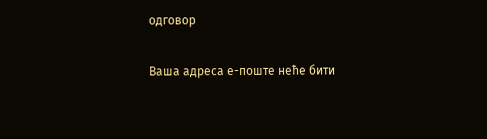одговор

Ваша адреса е-поште неће бити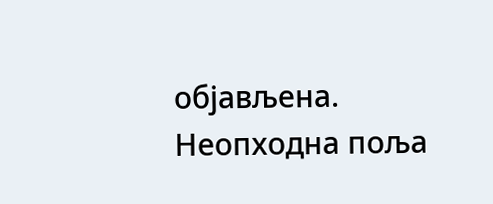објављена. Неопходна поља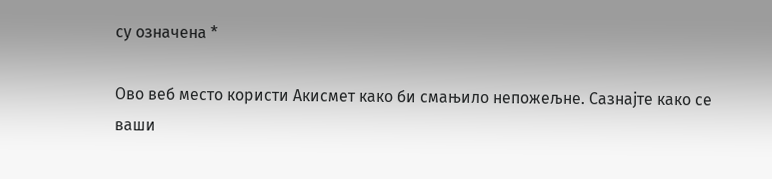су означена *

Ово веб место користи Акисмет како би смањило непожељне. Сазнајте како се ваши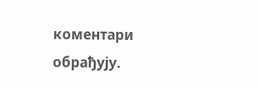коментари обрађују.